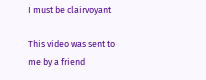I must be clairvoyant

This video was sent to me by a friend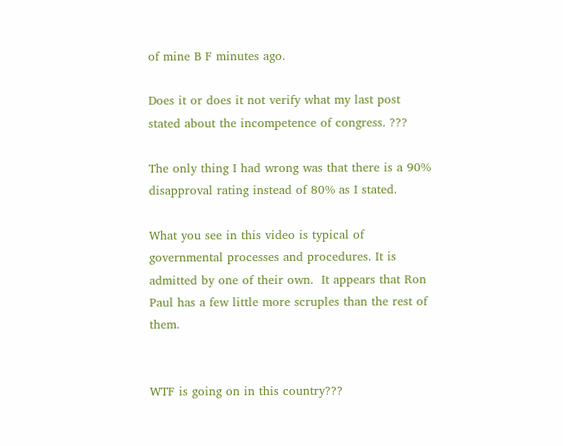of mine B F minutes ago.

Does it or does it not verify what my last post stated about the incompetence of congress. ???

The only thing I had wrong was that there is a 90% disapproval rating instead of 80% as I stated.

What you see in this video is typical of governmental processes and procedures. It is admitted by one of their own.  It appears that Ron Paul has a few little more scruples than the rest of them.


WTF is going on in this country???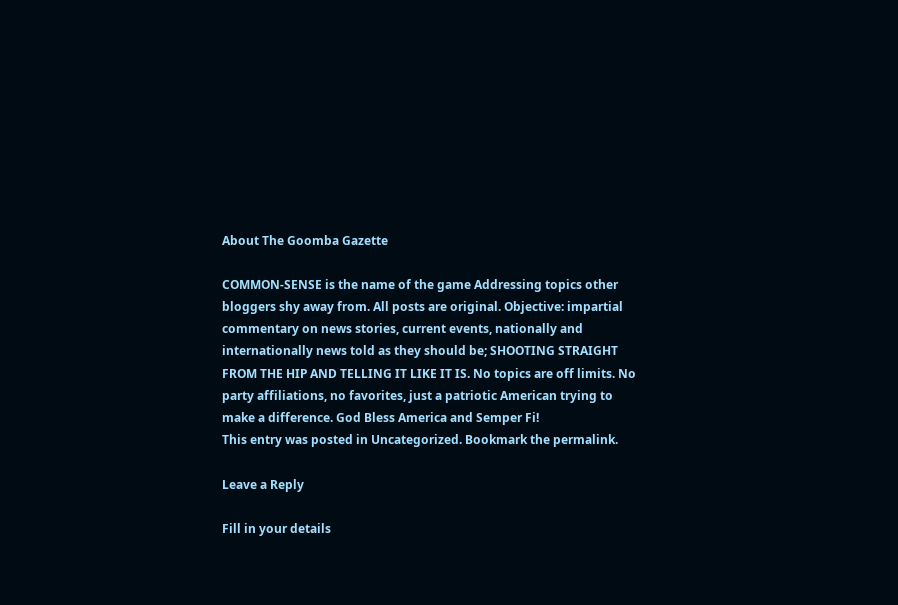About The Goomba Gazette

COMMON-SENSE is the name of the game Addressing topics other bloggers shy away from. All posts are original. Objective: impartial commentary on news stories, current events, nationally and internationally news told as they should be; SHOOTING STRAIGHT FROM THE HIP AND TELLING IT LIKE IT IS. No topics are off limits. No party affiliations, no favorites, just a patriotic American trying to make a difference. God Bless America and Semper Fi!
This entry was posted in Uncategorized. Bookmark the permalink.

Leave a Reply

Fill in your details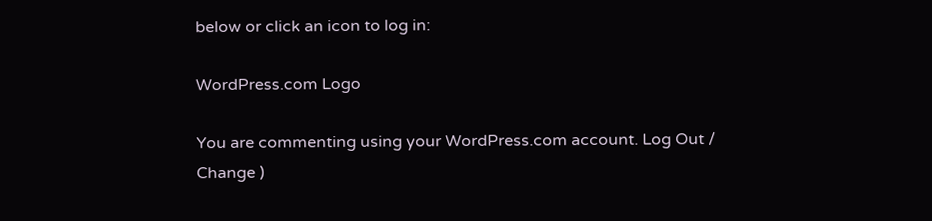below or click an icon to log in:

WordPress.com Logo

You are commenting using your WordPress.com account. Log Out /  Change )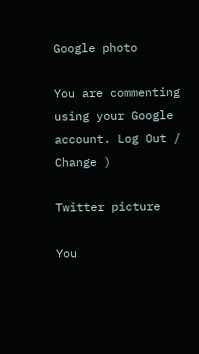Google photo

You are commenting using your Google account. Log Out /  Change )

Twitter picture

You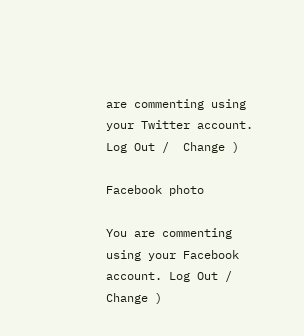are commenting using your Twitter account. Log Out /  Change )

Facebook photo

You are commenting using your Facebook account. Log Out /  Change )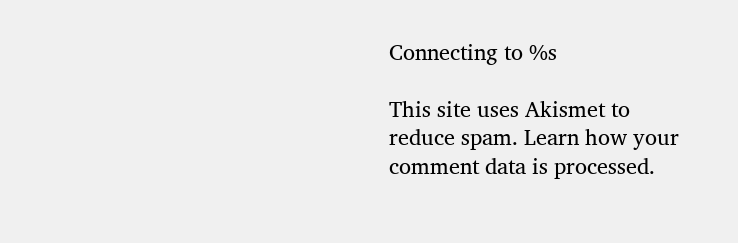Connecting to %s

This site uses Akismet to reduce spam. Learn how your comment data is processed.